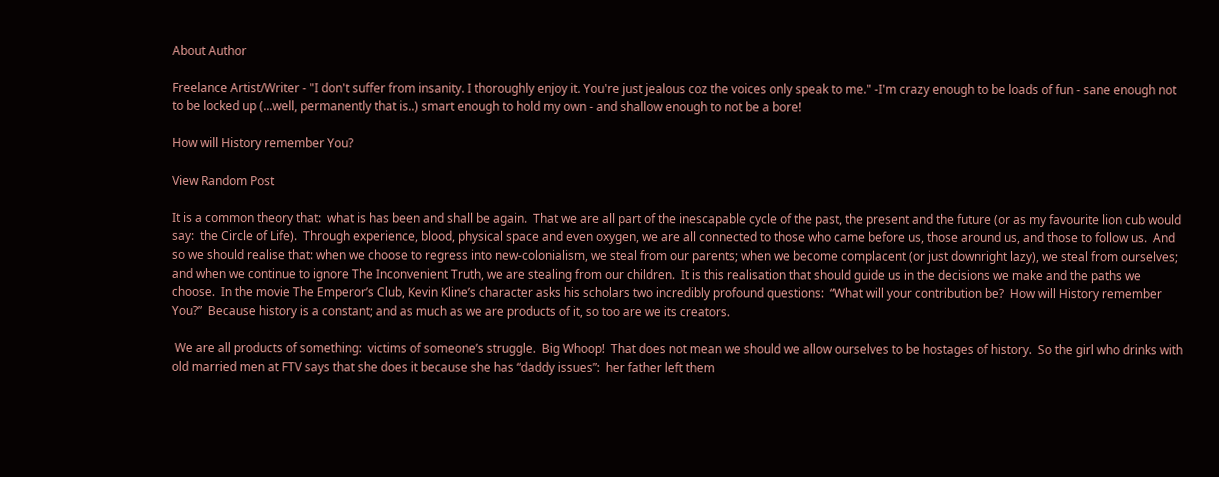About Author

Freelance Artist/Writer - "I don't suffer from insanity. I thoroughly enjoy it. You're just jealous coz the voices only speak to me." -I'm crazy enough to be loads of fun - sane enough not to be locked up (...well, permanently that is..) smart enough to hold my own - and shallow enough to not be a bore!

How will History remember You?

View Random Post

It is a common theory that:  what is has been and shall be again.  That we are all part of the inescapable cycle of the past, the present and the future (or as my favourite lion cub would say:  the Circle of Life).  Through experience, blood, physical space and even oxygen, we are all connected to those who came before us, those around us, and those to follow us.  And so we should realise that: when we choose to regress into new-colonialism, we steal from our parents; when we become complacent (or just downright lazy), we steal from ourselves; and when we continue to ignore The Inconvenient Truth, we are stealing from our children.  It is this realisation that should guide us in the decisions we make and the paths we choose.  In the movie The Emperor’s Club, Kevin Kline’s character asks his scholars two incredibly profound questions:  “What will your contribution be?  How will History remember You?”  Because history is a constant; and as much as we are products of it, so too are we its creators.

 We are all products of something:  victims of someone’s struggle.  Big Whoop!  That does not mean we should we allow ourselves to be hostages of history.  So the girl who drinks with old married men at FTV says that she does it because she has “daddy issues”:  her father left them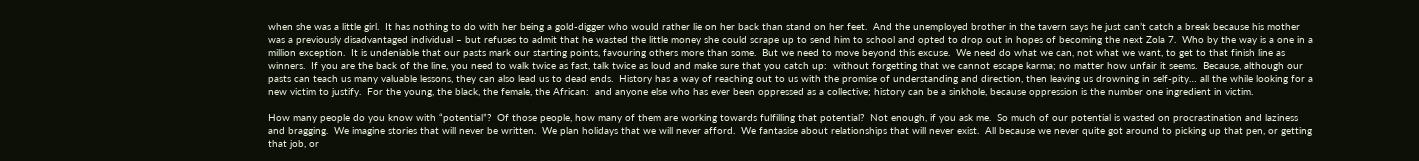when she was a little girl.  It has nothing to do with her being a gold-digger who would rather lie on her back than stand on her feet.  And the unemployed brother in the tavern says he just can’t catch a break because his mother was a previously disadvantaged individual – but refuses to admit that he wasted the little money she could scrape up to send him to school and opted to drop out in hopes of becoming the next Zola 7.  Who by the way is a one in a million exception.  It is undeniable that our pasts mark our starting points, favouring others more than some.  But we need to move beyond this excuse.  We need do what we can, not what we want, to get to that finish line as winners.  If you are the back of the line, you need to walk twice as fast, talk twice as loud and make sure that you catch up:  without forgetting that we cannot escape karma; no matter how unfair it seems.  Because, although our pasts can teach us many valuable lessons, they can also lead us to dead ends.  History has a way of reaching out to us with the promise of understanding and direction, then leaving us drowning in self-pity… all the while looking for a new victim to justify.  For the young, the black, the female, the African:  and anyone else who has ever been oppressed as a collective; history can be a sinkhole, because oppression is the number one ingredient in victim.

How many people do you know with “potential”?  Of those people, how many of them are working towards fulfilling that potential?  Not enough, if you ask me.  So much of our potential is wasted on procrastination and laziness and bragging.  We imagine stories that will never be written.  We plan holidays that we will never afford.  We fantasise about relationships that will never exist.  All because we never quite got around to picking up that pen, or getting that job, or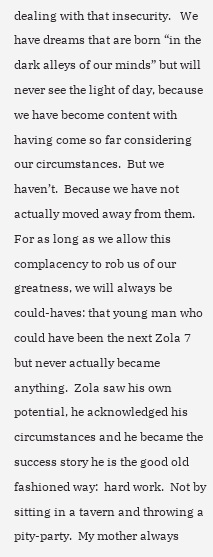dealing with that insecurity.   We have dreams that are born “in the dark alleys of our minds” but will never see the light of day, because we have become content with having come so far considering our circumstances.  But we haven’t.  Because we have not actually moved away from them.    For as long as we allow this complacency to rob us of our greatness, we will always be could-haves: that young man who could have been the next Zola 7 but never actually became anything.  Zola saw his own potential, he acknowledged his circumstances and he became the success story he is the good old fashioned way:  hard work.  Not by sitting in a tavern and throwing a pity-party.  My mother always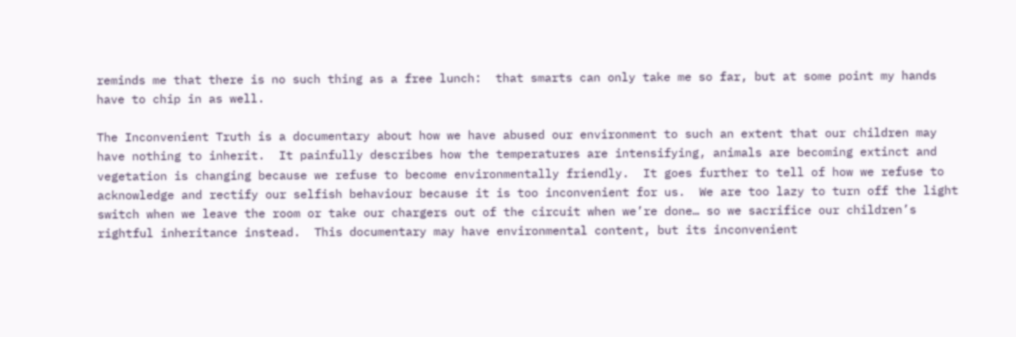reminds me that there is no such thing as a free lunch:  that smarts can only take me so far, but at some point my hands have to chip in as well.

The Inconvenient Truth is a documentary about how we have abused our environment to such an extent that our children may have nothing to inherit.  It painfully describes how the temperatures are intensifying, animals are becoming extinct and vegetation is changing because we refuse to become environmentally friendly.  It goes further to tell of how we refuse to acknowledge and rectify our selfish behaviour because it is too inconvenient for us.  We are too lazy to turn off the light switch when we leave the room or take our chargers out of the circuit when we’re done… so we sacrifice our children’s rightful inheritance instead.  This documentary may have environmental content, but its inconvenient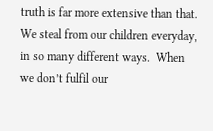truth is far more extensive than that.  We steal from our children everyday, in so many different ways.  When we don’t fulfil our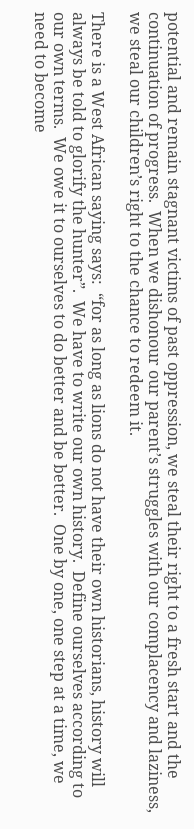potential and remain stagnant victims of past oppression, we steal their right to a fresh start and the continuation of progress.  When we dishonour our parent’s struggles with our complacency and laziness, we steal our children’s right to the chance to redeem it.

There is a West African saying says:  “for as long as lions do not have their own historians, history will always be told to glorify the hunter”.  We have to write our own history.  Define ourselves according to our own terms.  We owe it to ourselves to do better and be better.  One by one, one step at a time, we need to become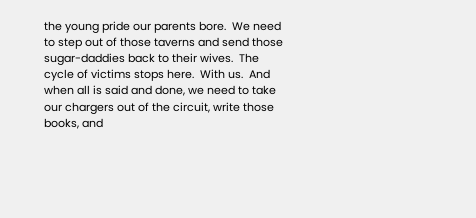the young pride our parents bore.  We need to step out of those taverns and send those sugar-daddies back to their wives.  The cycle of victims stops here.  With us.  And when all is said and done, we need to take our chargers out of the circuit, write those books, and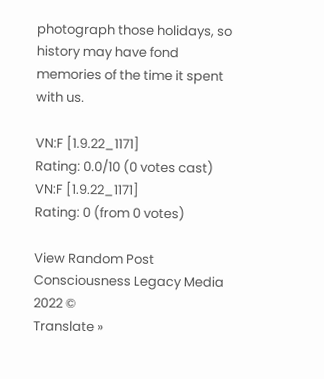photograph those holidays, so history may have fond memories of the time it spent with us.

VN:F [1.9.22_1171]
Rating: 0.0/10 (0 votes cast)
VN:F [1.9.22_1171]
Rating: 0 (from 0 votes)

View Random Post
Consciousness Legacy Media 2022 ©
Translate »